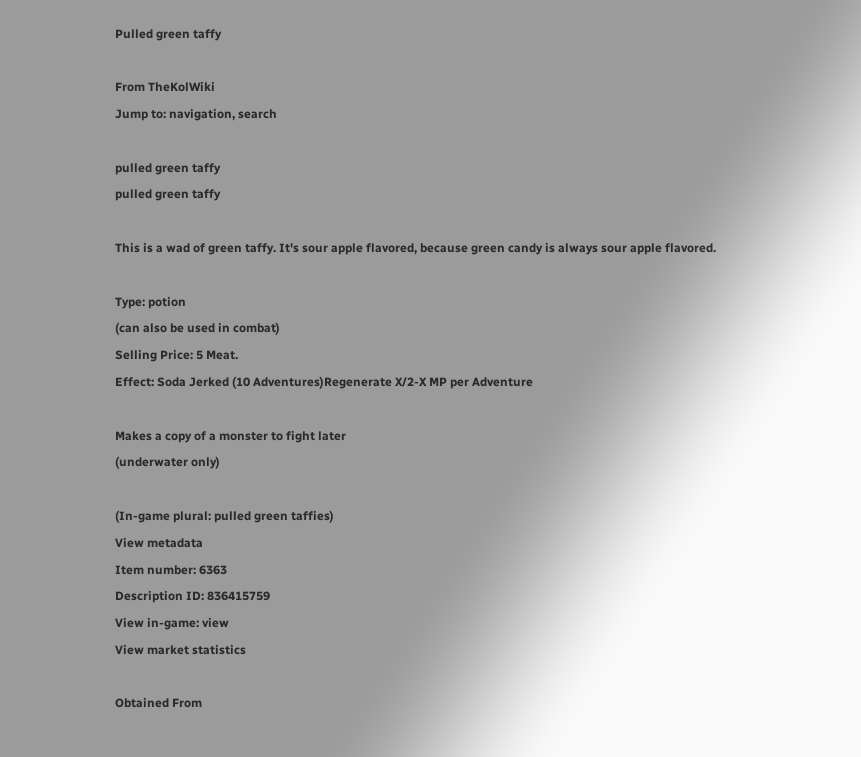Pulled green taffy

From TheKolWiki
Jump to: navigation, search

pulled green taffy
pulled green taffy

This is a wad of green taffy. It's sour apple flavored, because green candy is always sour apple flavored.

Type: potion
(can also be used in combat)
Selling Price: 5 Meat.
Effect: Soda Jerked (10 Adventures)Regenerate X/2-X MP per Adventure

Makes a copy of a monster to fight later
(underwater only)

(In-game plural: pulled green taffies)
View metadata
Item number: 6363
Description ID: 836415759
View in-game: view
View market statistics

Obtained From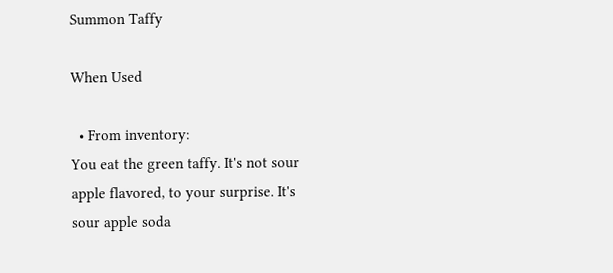Summon Taffy

When Used

  • From inventory:
You eat the green taffy. It's not sour apple flavored, to your surprise. It's sour apple soda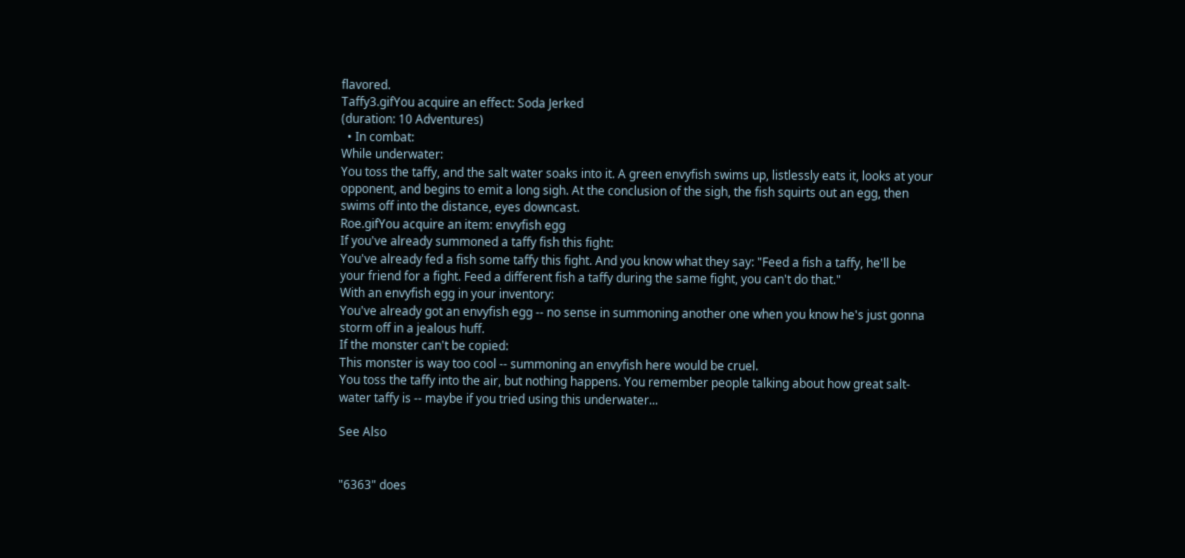flavored.
Taffy3.gifYou acquire an effect: Soda Jerked
(duration: 10 Adventures)
  • In combat:
While underwater:
You toss the taffy, and the salt water soaks into it. A green envyfish swims up, listlessly eats it, looks at your opponent, and begins to emit a long sigh. At the conclusion of the sigh, the fish squirts out an egg, then swims off into the distance, eyes downcast.
Roe.gifYou acquire an item: envyfish egg
If you've already summoned a taffy fish this fight:
You've already fed a fish some taffy this fight. And you know what they say: "Feed a fish a taffy, he'll be your friend for a fight. Feed a different fish a taffy during the same fight, you can't do that."
With an envyfish egg in your inventory:
You've already got an envyfish egg -- no sense in summoning another one when you know he's just gonna storm off in a jealous huff.
If the monster can't be copied:
This monster is way too cool -- summoning an envyfish here would be cruel.
You toss the taffy into the air, but nothing happens. You remember people talking about how great salt-water taffy is -- maybe if you tried using this underwater...

See Also


"6363" does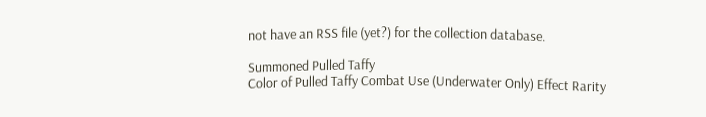not have an RSS file (yet?) for the collection database.

Summoned Pulled Taffy
Color of Pulled Taffy Combat Use (Underwater Only) Effect Rarity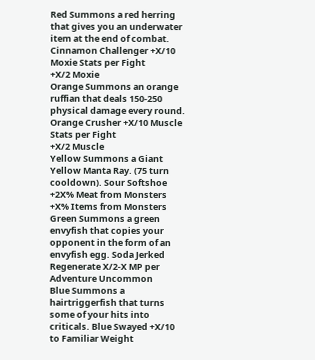Red Summons a red herring that gives you an underwater item at the end of combat. Cinnamon Challenger +X/10 Moxie Stats per Fight
+X/2 Moxie
Orange Summons an orange ruffian that deals 150-250 physical damage every round. Orange Crusher +X/10 Muscle Stats per Fight
+X/2 Muscle
Yellow Summons a Giant Yellow Manta Ray. (75 turn cooldown). Sour Softshoe +2X% Meat from Monsters
+X% Items from Monsters
Green Summons a green envyfish that copies your opponent in the form of an envyfish egg. Soda Jerked Regenerate X/2-X MP per Adventure Uncommon
Blue Summons a hairtriggerfish that turns some of your hits into criticals. Blue Swayed +X/10 to Familiar Weight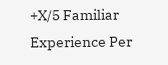+X/5 Familiar Experience Per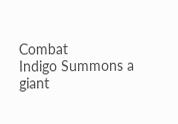Combat
Indigo Summons a giant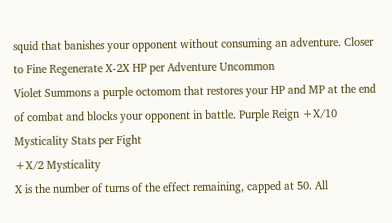squid that banishes your opponent without consuming an adventure. Closer to Fine Regenerate X-2X HP per Adventure Uncommon
Violet Summons a purple octomom that restores your HP and MP at the end of combat and blocks your opponent in battle. Purple Reign +X/10 Mysticality Stats per Fight
+X/2 Mysticality
X is the number of turns of the effect remaining, capped at 50. All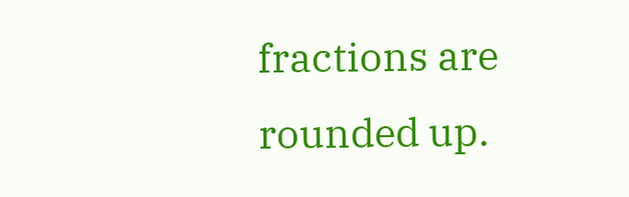fractions are rounded up.